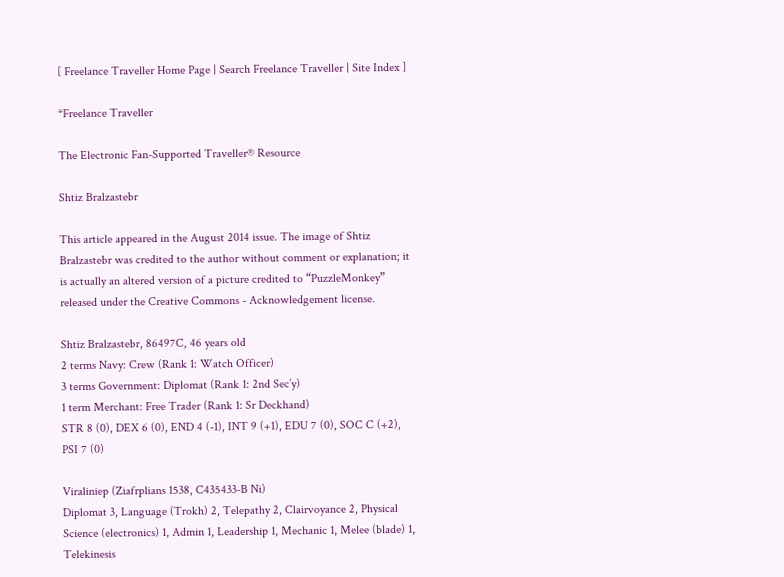[ Freelance Traveller Home Page | Search Freelance Traveller | Site Index ]

*Freelance Traveller

The Electronic Fan-Supported Traveller® Resource

Shtiz Bralzastebr

This article appeared in the August 2014 issue. The image of Shtiz Bralzastebr was credited to the author without comment or explanation; it is actually an altered version of a picture credited to “PuzzleMonkey” released under the Creative Commons - Acknowledgement license.

Shtiz Bralzastebr, 86497C, 46 years old
2 terms Navy: Crew (Rank 1: Watch Officer)
3 terms Government: Diplomat (Rank 1: 2nd Sec’y)
1 term Merchant: Free Trader (Rank 1: Sr Deckhand)
STR 8 (0), DEX 6 (0), END 4 (-1), INT 9 (+1), EDU 7 (0), SOC C (+2), PSI 7 (0)

Viraliniep (Ziafrplians 1538, C435433-B Ni)
Diplomat 3, Language (Trokh) 2, Telepathy 2, Clairvoyance 2, Physical Science (electronics) 1, Admin 1, Leadership 1, Mechanic 1, Melee (blade) 1, Telekinesis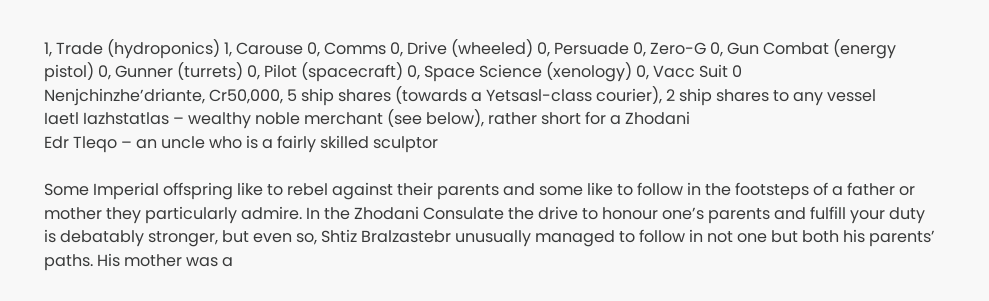1, Trade (hydroponics) 1, Carouse 0, Comms 0, Drive (wheeled) 0, Persuade 0, Zero-G 0, Gun Combat (energy pistol) 0, Gunner (turrets) 0, Pilot (spacecraft) 0, Space Science (xenology) 0, Vacc Suit 0
Nenjchinzhe’driante, Cr50,000, 5 ship shares (towards a Yetsasl-class courier), 2 ship shares to any vessel
Iaetl Iazhstatlas – wealthy noble merchant (see below), rather short for a Zhodani
Edr Tleqo – an uncle who is a fairly skilled sculptor

Some Imperial offspring like to rebel against their parents and some like to follow in the footsteps of a father or mother they particularly admire. In the Zhodani Consulate the drive to honour one’s parents and fulfill your duty is debatably stronger, but even so, Shtiz Bralzastebr unusually managed to follow in not one but both his parents’ paths. His mother was a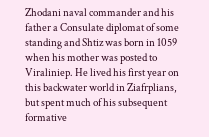Zhodani naval commander and his father a Consulate diplomat of some standing and Shtiz was born in 1059 when his mother was posted to Viraliniep. He lived his first year on this backwater world in Ziafrplians, but spent much of his subsequent formative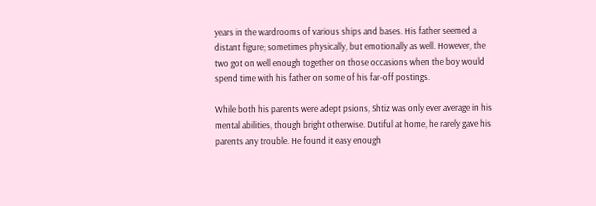years in the wardrooms of various ships and bases. His father seemed a distant figure; sometimes physically, but emotionally as well. However, the two got on well enough together on those occasions when the boy would spend time with his father on some of his far-off postings.

While both his parents were adept psions, Shtiz was only ever average in his mental abilities, though bright otherwise. Dutiful at home, he rarely gave his parents any trouble. He found it easy enough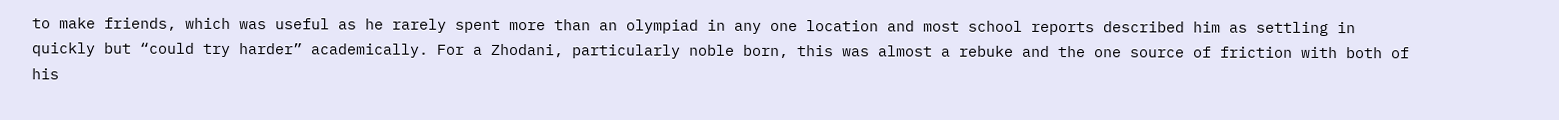to make friends, which was useful as he rarely spent more than an olympiad in any one location and most school reports described him as settling in quickly but “could try harder” academically. For a Zhodani, particularly noble born, this was almost a rebuke and the one source of friction with both of his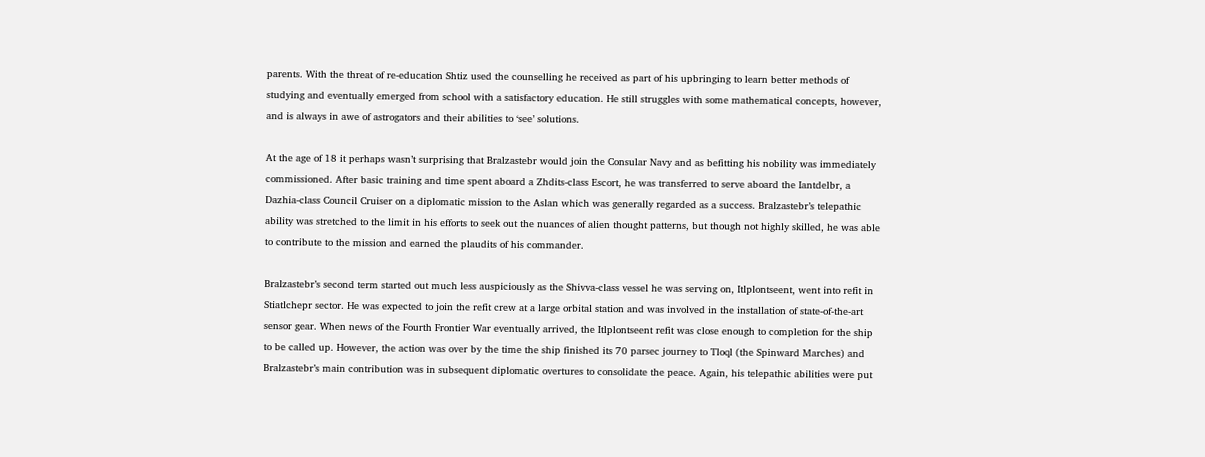parents. With the threat of re-education Shtiz used the counselling he received as part of his upbringing to learn better methods of studying and eventually emerged from school with a satisfactory education. He still struggles with some mathematical concepts, however, and is always in awe of astrogators and their abilities to ‘see’ solutions.

At the age of 18 it perhaps wasn’t surprising that Bralzastebr would join the Consular Navy and as befitting his nobility was immediately commissioned. After basic training and time spent aboard a Zhdits-class Escort, he was transferred to serve aboard the Iantdelbr, a Dazhia-class Council Cruiser on a diplomatic mission to the Aslan which was generally regarded as a success. Bralzastebr’s telepathic ability was stretched to the limit in his efforts to seek out the nuances of alien thought patterns, but though not highly skilled, he was able to contribute to the mission and earned the plaudits of his commander.

Bralzastebr’s second term started out much less auspiciously as the Shivva-class vessel he was serving on, Itlplontseent, went into refit in Stiatlchepr sector. He was expected to join the refit crew at a large orbital station and was involved in the installation of state-of-the-art sensor gear. When news of the Fourth Frontier War eventually arrived, the Itlplontseent refit was close enough to completion for the ship to be called up. However, the action was over by the time the ship finished its 70 parsec journey to Tloql (the Spinward Marches) and Bralzastebr’s main contribution was in subsequent diplomatic overtures to consolidate the peace. Again, his telepathic abilities were put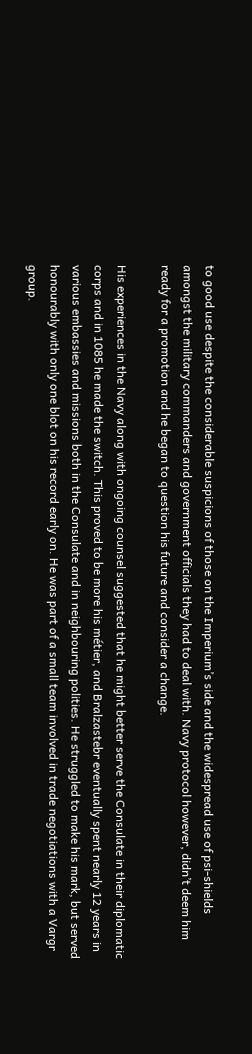to good use despite the considerable suspicions of those on the Imperium’s side and the widespread use of psi-shields amongst the military commanders and government officials they had to deal with. Navy protocol however, didn’t deem him ready for a promotion and he began to question his future and consider a change.

His experiences in the Navy along with ongoing counsel suggested that he might better serve the Consulate in their diplomatic corps and in 1085 he made the switch. This proved to be more his métier, and Bralzastebr eventually spent nearly 12 years in various embassies and missions both in the Consulate and in neighbouring polities. He struggled to make his mark, but served honourably with only one blot on his record early on. He was part of a small team involved in trade negotiations with a Vargr group.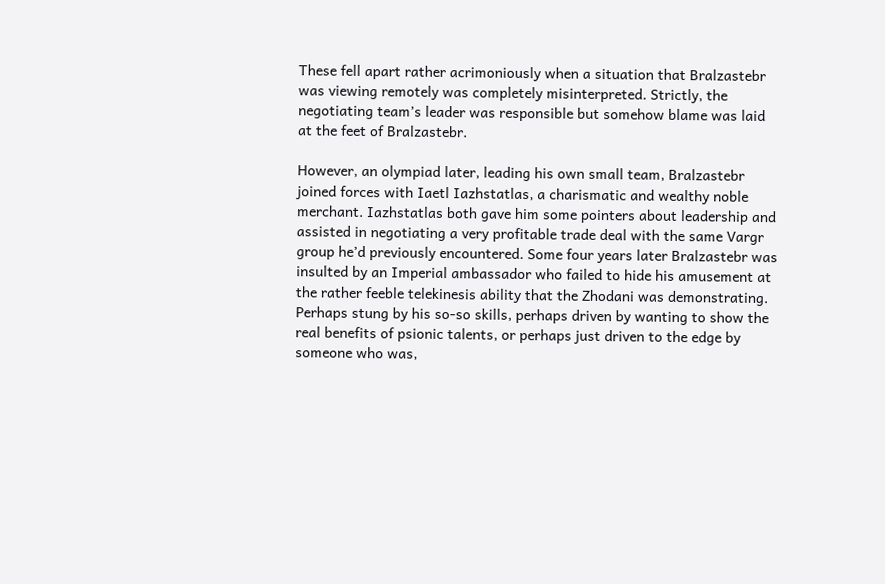These fell apart rather acrimoniously when a situation that Bralzastebr was viewing remotely was completely misinterpreted. Strictly, the negotiating team’s leader was responsible but somehow blame was laid at the feet of Bralzastebr.

However, an olympiad later, leading his own small team, Bralzastebr joined forces with Iaetl Iazhstatlas, a charismatic and wealthy noble merchant. Iazhstatlas both gave him some pointers about leadership and assisted in negotiating a very profitable trade deal with the same Vargr group he’d previously encountered. Some four years later Bralzastebr was insulted by an Imperial ambassador who failed to hide his amusement at the rather feeble telekinesis ability that the Zhodani was demonstrating. Perhaps stung by his so-so skills, perhaps driven by wanting to show the real benefits of psionic talents, or perhaps just driven to the edge by someone who was,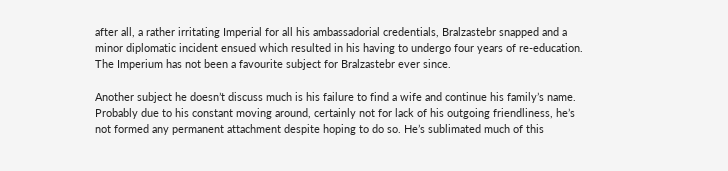after all, a rather irritating Imperial for all his ambassadorial credentials, Bralzastebr snapped and a minor diplomatic incident ensued which resulted in his having to undergo four years of re-education. The Imperium has not been a favourite subject for Bralzastebr ever since.

Another subject he doesn’t discuss much is his failure to find a wife and continue his family’s name. Probably due to his constant moving around, certainly not for lack of his outgoing friendliness, he’s not formed any permanent attachment despite hoping to do so. He’s sublimated much of this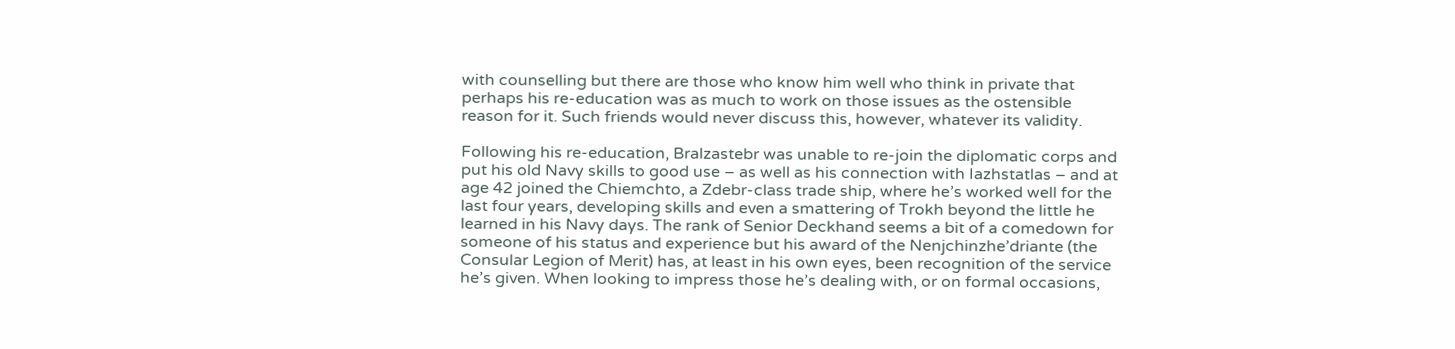with counselling but there are those who know him well who think in private that perhaps his re-education was as much to work on those issues as the ostensible reason for it. Such friends would never discuss this, however, whatever its validity.

Following his re-education, Bralzastebr was unable to re-join the diplomatic corps and put his old Navy skills to good use – as well as his connection with Iazhstatlas – and at age 42 joined the Chiemchto, a Zdebr-class trade ship, where he’s worked well for the last four years, developing skills and even a smattering of Trokh beyond the little he learned in his Navy days. The rank of Senior Deckhand seems a bit of a comedown for someone of his status and experience but his award of the Nenjchinzhe’driante (the Consular Legion of Merit) has, at least in his own eyes, been recognition of the service he’s given. When looking to impress those he’s dealing with, or on formal occasions,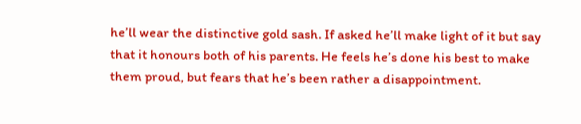he’ll wear the distinctive gold sash. If asked he’ll make light of it but say that it honours both of his parents. He feels he’s done his best to make them proud, but fears that he’s been rather a disappointment.